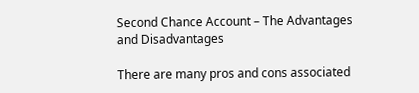Second Chance Account – The Advantages and Disadvantages

There are many pros and cons associated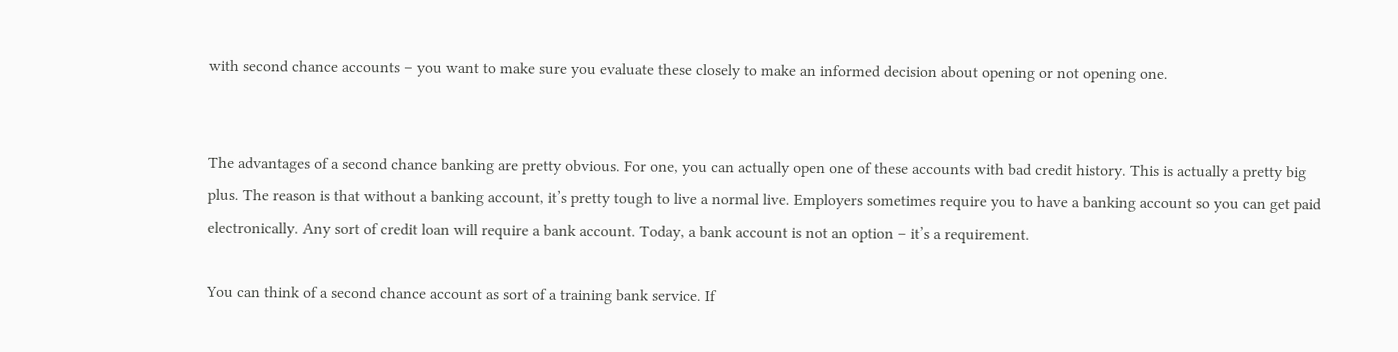with second chance accounts – you want to make sure you evaluate these closely to make an informed decision about opening or not opening one.


The advantages of a second chance banking are pretty obvious. For one, you can actually open one of these accounts with bad credit history. This is actually a pretty big plus. The reason is that without a banking account, it’s pretty tough to live a normal live. Employers sometimes require you to have a banking account so you can get paid electronically. Any sort of credit loan will require a bank account. Today, a bank account is not an option – it’s a requirement.

You can think of a second chance account as sort of a training bank service. If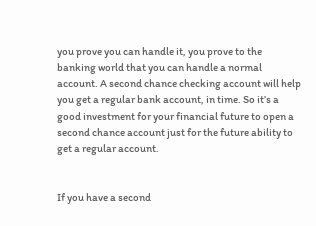you prove you can handle it, you prove to the banking world that you can handle a normal account. A second chance checking account will help you get a regular bank account, in time. So it’s a good investment for your financial future to open a second chance account just for the future ability to get a regular account.


If you have a second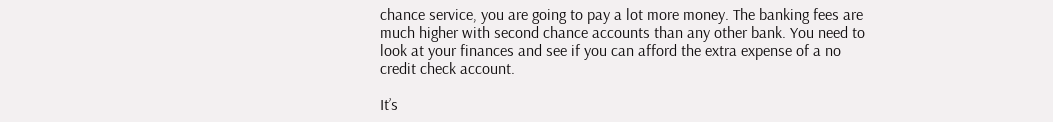chance service, you are going to pay a lot more money. The banking fees are much higher with second chance accounts than any other bank. You need to look at your finances and see if you can afford the extra expense of a no credit check account.

It’s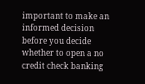important to make an informed decision before you decide whether to open a no credit check banking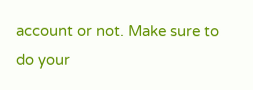account or not. Make sure to do your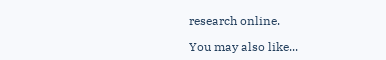research online.

You may also like...